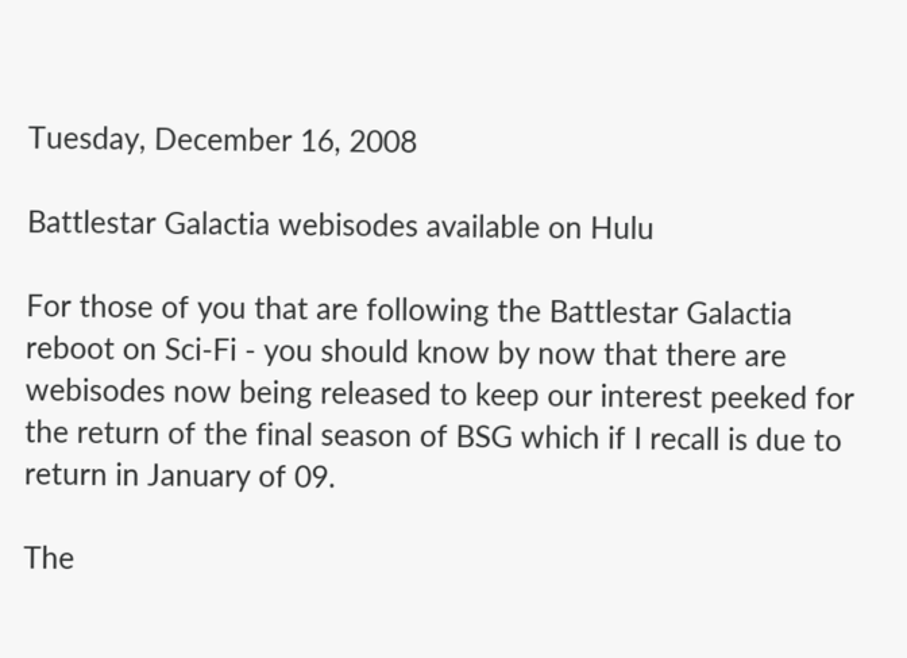Tuesday, December 16, 2008

Battlestar Galactia webisodes available on Hulu

For those of you that are following the Battlestar Galactia reboot on Sci-Fi - you should know by now that there are webisodes now being released to keep our interest peeked for the return of the final season of BSG which if I recall is due to return in January of 09.

The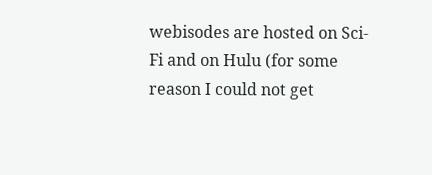webisodes are hosted on Sci-Fi and on Hulu (for some reason I could not get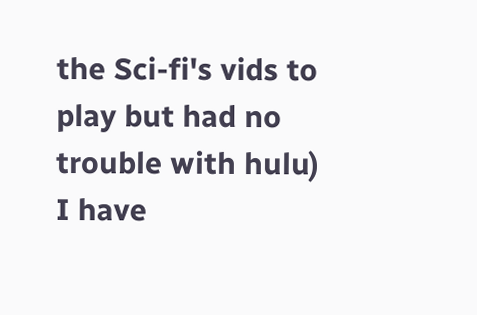the Sci-fi's vids to play but had no trouble with hulu) I have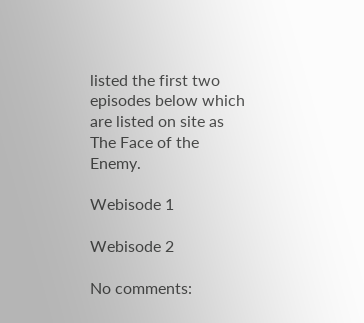listed the first two episodes below which are listed on site as The Face of the Enemy.

Webisode 1

Webisode 2

No comments: